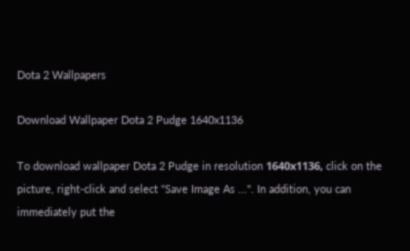Dota 2 Wallpapers

Download Wallpaper Dota 2 Pudge 1640x1136

To download wallpaper Dota 2 Pudge in resolution 1640х1136, click on the picture, right-click and select "Save Image As ...". In addition, you can immediately put the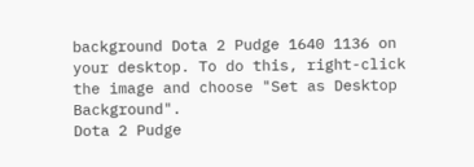background Dota 2 Pudge 1640 1136 on your desktop. To do this, right-click the image and choose "Set as Desktop Background".
Dota 2 Pudge